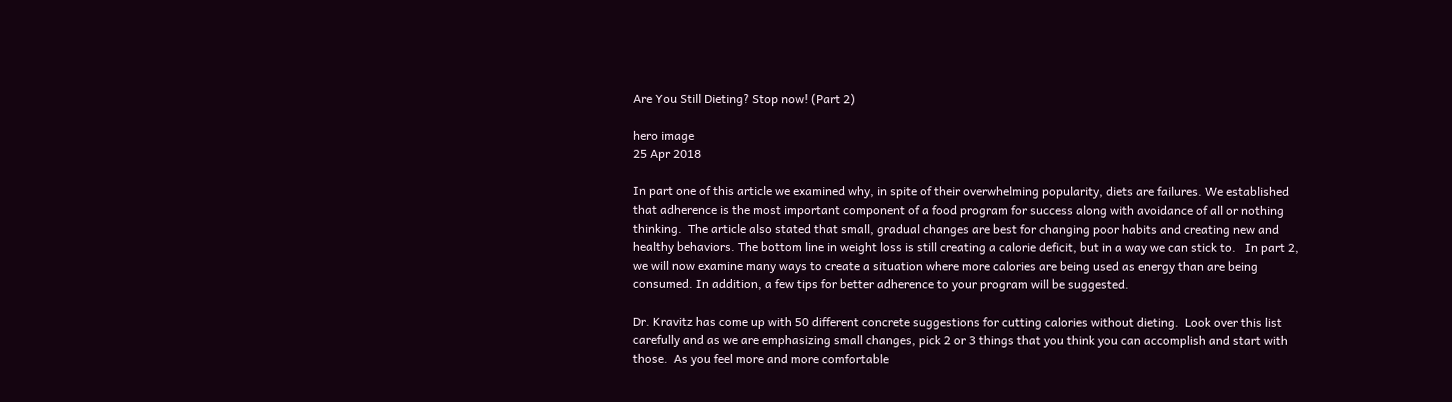Are You Still Dieting? Stop now! (Part 2)

hero image
25 Apr 2018

In part one of this article we examined why, in spite of their overwhelming popularity, diets are failures. We established that adherence is the most important component of a food program for success along with avoidance of all or nothing thinking.  The article also stated that small, gradual changes are best for changing poor habits and creating new and healthy behaviors. The bottom line in weight loss is still creating a calorie deficit, but in a way we can stick to.   In part 2, we will now examine many ways to create a situation where more calories are being used as energy than are being consumed. In addition, a few tips for better adherence to your program will be suggested.

Dr. Kravitz has come up with 50 different concrete suggestions for cutting calories without dieting.  Look over this list carefully and as we are emphasizing small changes, pick 2 or 3 things that you think you can accomplish and start with those.  As you feel more and more comfortable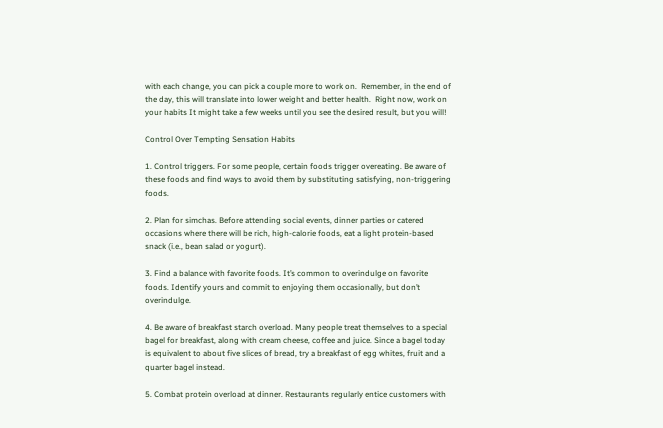with each change, you can pick a couple more to work on.  Remember, in the end of the day, this will translate into lower weight and better health.  Right now, work on your habits It might take a few weeks until you see the desired result, but you will!

Control Over Tempting Sensation Habits

1. Control triggers. For some people, certain foods trigger overeating. Be aware of these foods and find ways to avoid them by substituting satisfying, non-triggering foods.

2. Plan for simchas. Before attending social events, dinner parties or catered occasions where there will be rich, high-calorie foods, eat a light protein-based snack (i.e., bean salad or yogurt).

3. Find a balance with favorite foods. It’s common to overindulge on favorite foods. Identify yours and commit to enjoying them occasionally, but don’t overindulge.

4. Be aware of breakfast starch overload. Many people treat themselves to a special bagel for breakfast, along with cream cheese, coffee and juice. Since a bagel today is equivalent to about five slices of bread, try a breakfast of egg whites, fruit and a quarter bagel instead.

5. Combat protein overload at dinner. Restaurants regularly entice customers with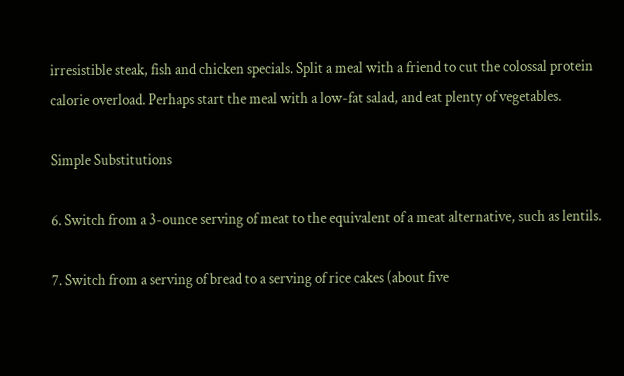irresistible steak, fish and chicken specials. Split a meal with a friend to cut the colossal protein calorie overload. Perhaps start the meal with a low-fat salad, and eat plenty of vegetables.

Simple Substitutions

6. Switch from a 3-ounce serving of meat to the equivalent of a meat alternative, such as lentils.

7. Switch from a serving of bread to a serving of rice cakes (about five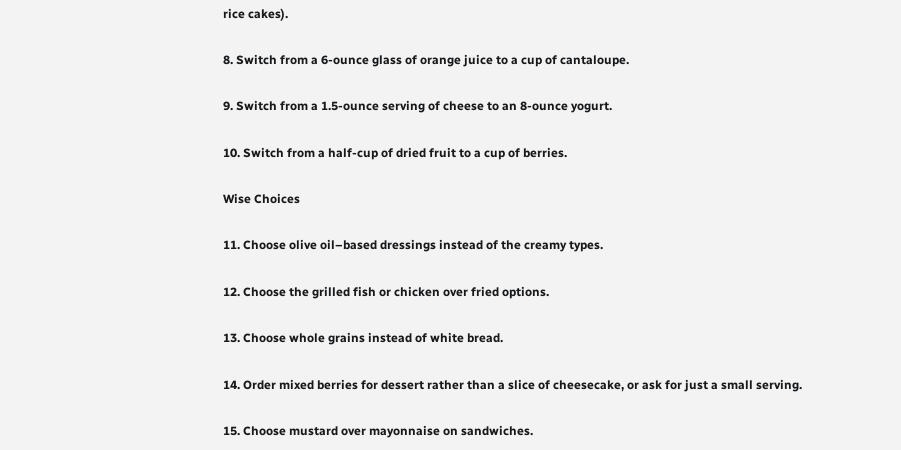rice cakes).

8. Switch from a 6-ounce glass of orange juice to a cup of cantaloupe.

9. Switch from a 1.5-ounce serving of cheese to an 8-ounce yogurt.

10. Switch from a half-cup of dried fruit to a cup of berries.

Wise Choices

11. Choose olive oil–based dressings instead of the creamy types.

12. Choose the grilled fish or chicken over fried options.

13. Choose whole grains instead of white bread.

14. Order mixed berries for dessert rather than a slice of cheesecake, or ask for just a small serving.

15. Choose mustard over mayonnaise on sandwiches.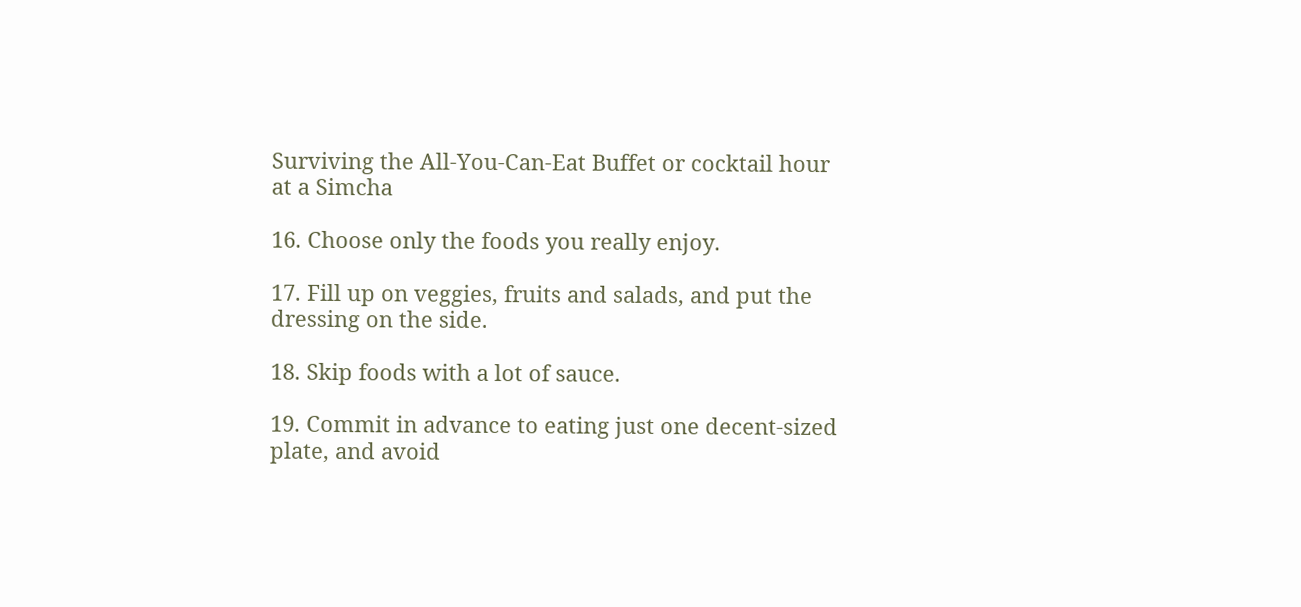Surviving the All-You-Can-Eat Buffet or cocktail hour at a Simcha

16. Choose only the foods you really enjoy.

17. Fill up on veggies, fruits and salads, and put the dressing on the side.

18. Skip foods with a lot of sauce.

19. Commit in advance to eating just one decent-sized plate, and avoid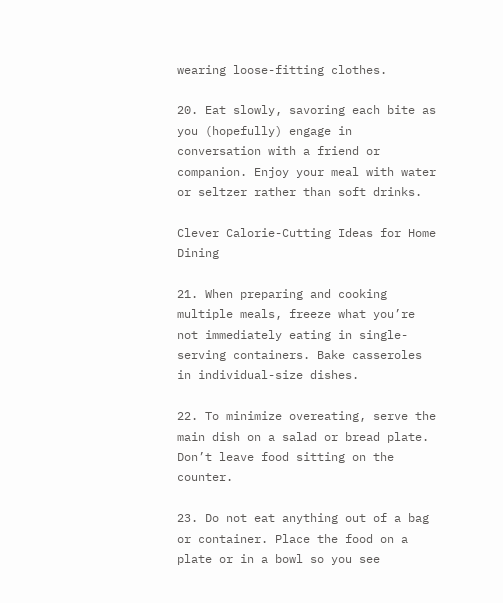wearing loose-fitting clothes.

20. Eat slowly, savoring each bite as you (hopefully) engage in conversation with a friend or companion. Enjoy your meal with water or seltzer rather than soft drinks.

Clever Calorie-Cutting Ideas for Home Dining

21. When preparing and cooking multiple meals, freeze what you’re not immediately eating in single-serving containers. Bake casseroles in individual-size dishes.

22. To minimize overeating, serve the main dish on a salad or bread plate. Don’t leave food sitting on the counter.

23. Do not eat anything out of a bag or container. Place the food on a plate or in a bowl so you see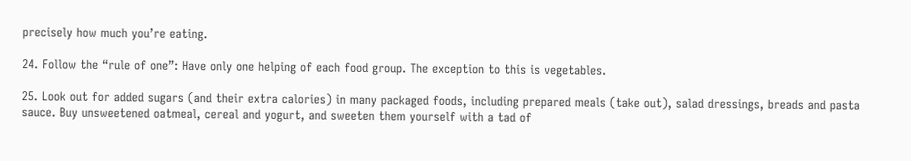precisely how much you’re eating.

24. Follow the “rule of one”: Have only one helping of each food group. The exception to this is vegetables.

25. Look out for added sugars (and their extra calories) in many packaged foods, including prepared meals (take out), salad dressings, breads and pasta sauce. Buy unsweetened oatmeal, cereal and yogurt, and sweeten them yourself with a tad of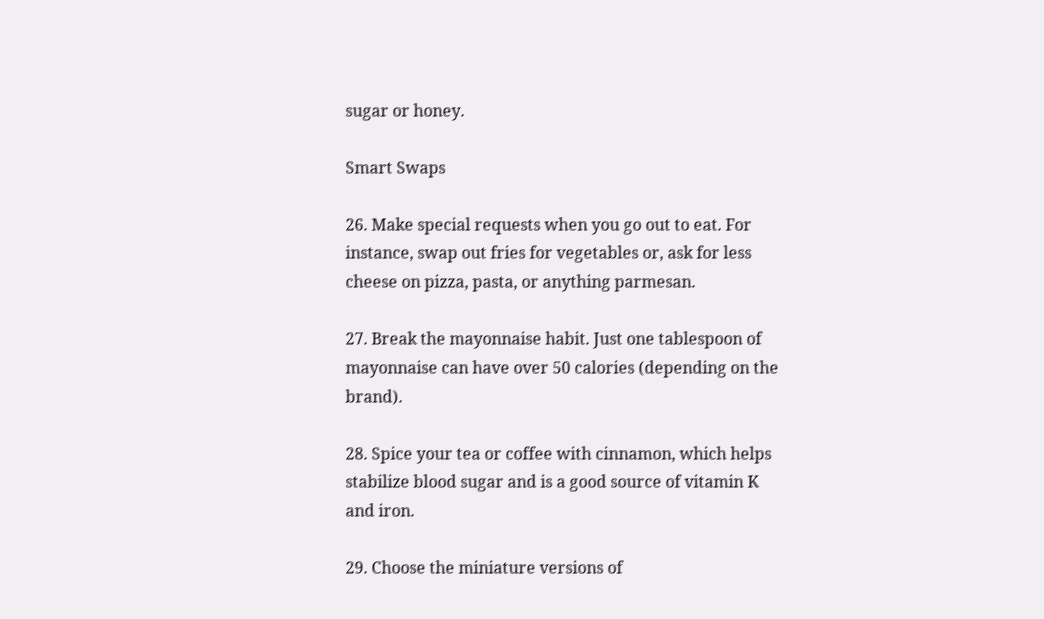sugar or honey.

Smart Swaps

26. Make special requests when you go out to eat. For instance, swap out fries for vegetables or, ask for less cheese on pizza, pasta, or anything parmesan.

27. Break the mayonnaise habit. Just one tablespoon of mayonnaise can have over 50 calories (depending on the brand).

28. Spice your tea or coffee with cinnamon, which helps stabilize blood sugar and is a good source of vitamin K and iron.

29. Choose the miniature versions of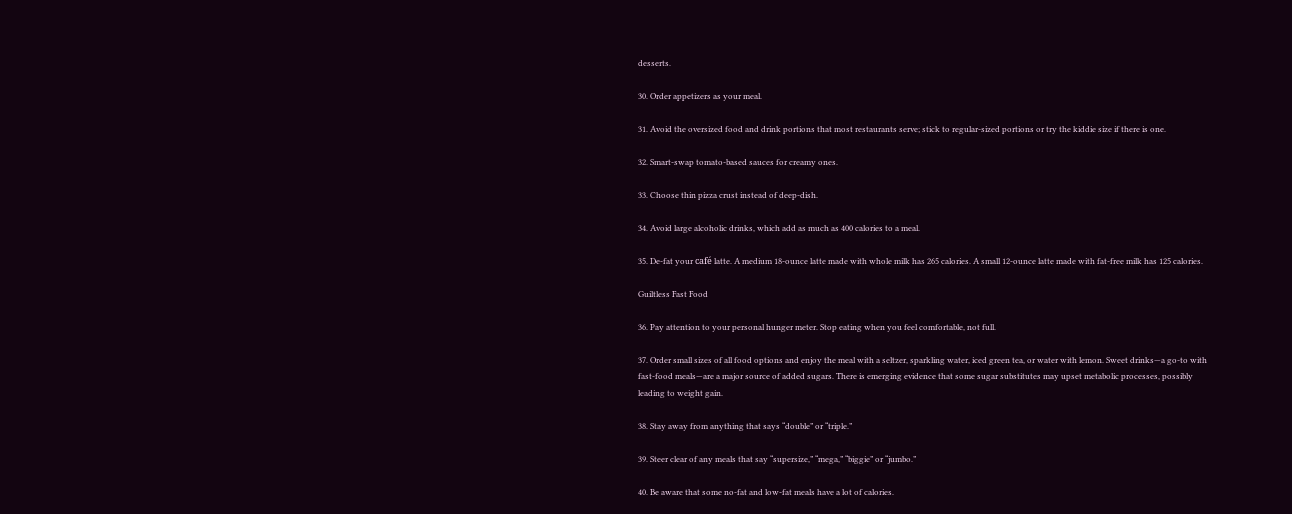desserts.

30. Order appetizers as your meal.

31. Avoid the oversized food and drink portions that most restaurants serve; stick to regular-sized portions or try the kiddie size if there is one.

32. Smart-swap tomato-based sauces for creamy ones.

33. Choose thin pizza crust instead of deep-dish.

34. Avoid large alcoholic drinks, which add as much as 400 calories to a meal.

35. De-fat your café latte. A medium 18-ounce latte made with whole milk has 265 calories. A small 12-ounce latte made with fat-free milk has 125 calories.

Guiltless Fast Food

36. Pay attention to your personal hunger meter. Stop eating when you feel comfortable, not full.

37. Order small sizes of all food options and enjoy the meal with a seltzer, sparkling water, iced green tea, or water with lemon. Sweet drinks—a go-to with fast-food meals—are a major source of added sugars. There is emerging evidence that some sugar substitutes may upset metabolic processes, possibly leading to weight gain.

38. Stay away from anything that says “double” or “triple.”

39. Steer clear of any meals that say “supersize,” “mega,” “biggie” or “jumbo.”

40. Be aware that some no-fat and low-fat meals have a lot of calories.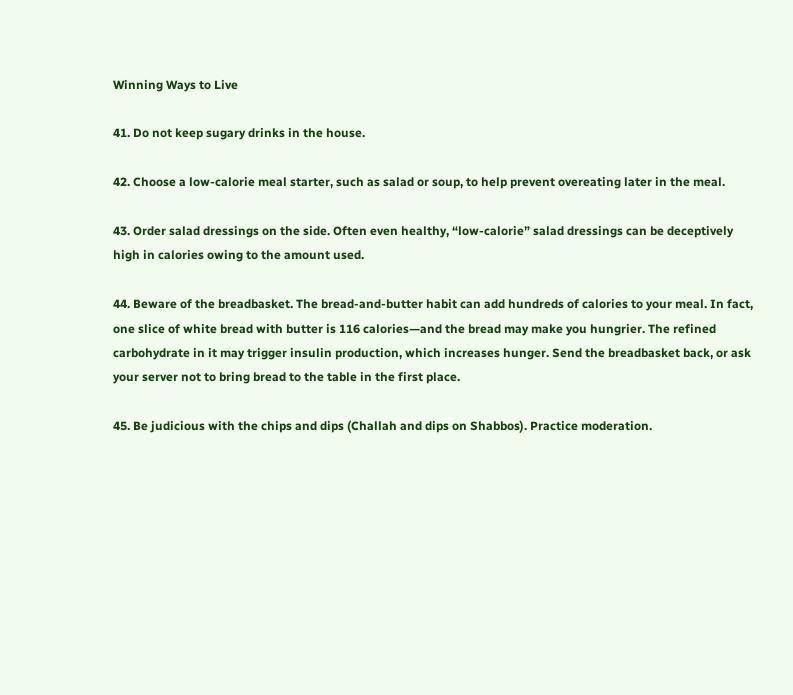Winning Ways to Live

41. Do not keep sugary drinks in the house.

42. Choose a low-calorie meal starter, such as salad or soup, to help prevent overeating later in the meal.

43. Order salad dressings on the side. Often even healthy, “low-calorie” salad dressings can be deceptively high in calories owing to the amount used.

44. Beware of the breadbasket. The bread-and-butter habit can add hundreds of calories to your meal. In fact, one slice of white bread with butter is 116 calories—and the bread may make you hungrier. The refined carbohydrate in it may trigger insulin production, which increases hunger. Send the breadbasket back, or ask your server not to bring bread to the table in the first place.

45. Be judicious with the chips and dips (Challah and dips on Shabbos). Practice moderation.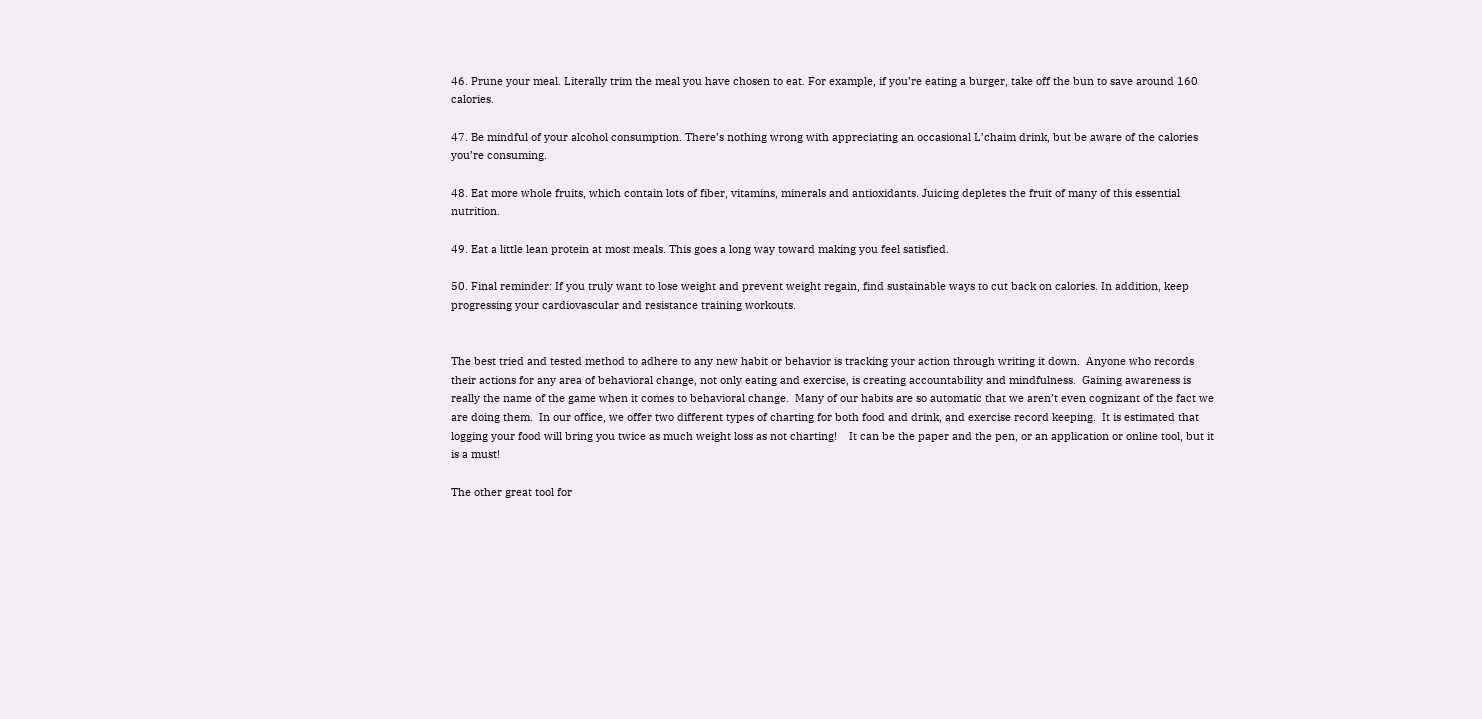46. Prune your meal. Literally trim the meal you have chosen to eat. For example, if you’re eating a burger, take off the bun to save around 160 calories.

47. Be mindful of your alcohol consumption. There’s nothing wrong with appreciating an occasional L’chaim drink, but be aware of the calories you’re consuming.

48. Eat more whole fruits, which contain lots of fiber, vitamins, minerals and antioxidants. Juicing depletes the fruit of many of this essential nutrition.

49. Eat a little lean protein at most meals. This goes a long way toward making you feel satisfied.

50. Final reminder: If you truly want to lose weight and prevent weight regain, find sustainable ways to cut back on calories. In addition, keep progressing your cardiovascular and resistance training workouts.


The best tried and tested method to adhere to any new habit or behavior is tracking your action through writing it down.  Anyone who records their actions for any area of behavioral change, not only eating and exercise, is creating accountability and mindfulness.  Gaining awareness is really the name of the game when it comes to behavioral change.  Many of our habits are so automatic that we aren’t even cognizant of the fact we are doing them.  In our office, we offer two different types of charting for both food and drink, and exercise record keeping.  It is estimated that logging your food will bring you twice as much weight loss as not charting!    It can be the paper and the pen, or an application or online tool, but it is a must!

The other great tool for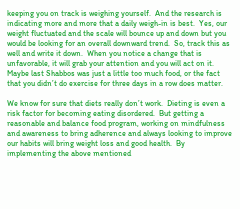keeping you on track is weighing yourself.  And the research is indicating more and more that a daily weigh-in is best.  Yes, our weight fluctuated and the scale will bounce up and down but you would be looking for an overall downward trend.  So, track this as well and write it down.  When you notice a change that is unfavorable, it will grab your attention and you will act on it.  Maybe last Shabbos was just a little too much food, or the fact that you didn’t do exercise for three days in a row does matter.

We know for sure that diets really don’t work.  Dieting is even a risk factor for becoming eating disordered.  But getting a reasonable and balance food program, working on mindfulness and awareness to bring adherence and always looking to improve our habits will bring weight loss and good health.  By implementing the above mentioned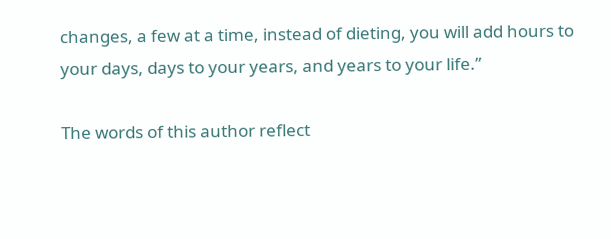changes, a few at a time, instead of dieting, you will add hours to your days, days to your years, and years to your life.”

The words of this author reflect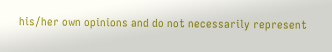his/her own opinions and do not necessarily represent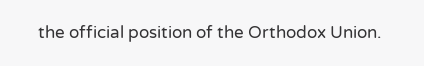the official position of the Orthodox Union.